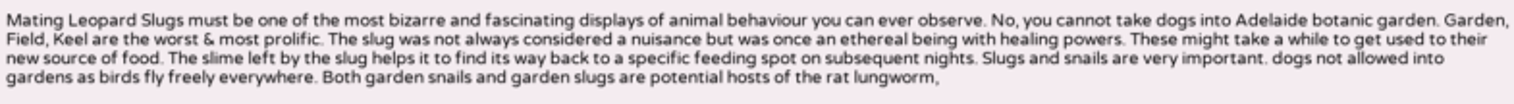Mating Leopard Slugs must be one of the most bizarre and fascinating displays of animal behaviour you can ever observe. No, you cannot take dogs into Adelaide botanic garden. Garden, Field, Keel are the worst & most prolific. The slug was not always considered a nuisance but was once an ethereal being with healing powers. These might take a while to get used to their new source of food. The slime left by the slug helps it to find its way back to a specific feeding spot on subsequent nights. Slugs and snails are very important. dogs not allowed into gardens as birds fly freely everywhere. Both garden snails and garden slugs are potential hosts of the rat lungworm,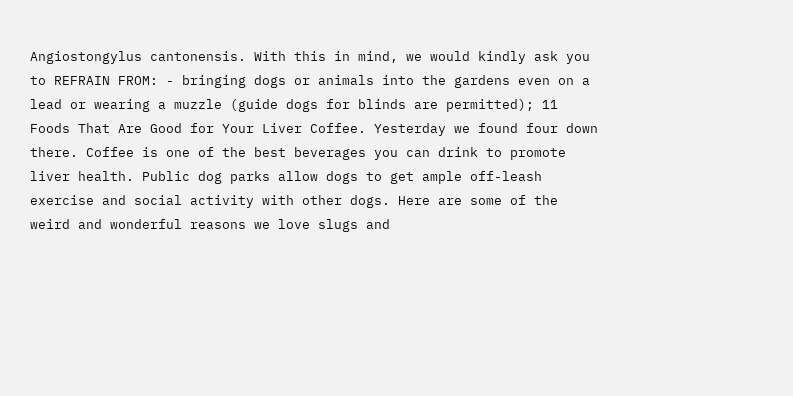Angiostongylus cantonensis. With this in mind, we would kindly ask you to REFRAIN FROM: - bringing dogs or animals into the gardens even on a lead or wearing a muzzle (guide dogs for blinds are permitted); 11 Foods That Are Good for Your Liver Coffee. Yesterday we found four down there. Coffee is one of the best beverages you can drink to promote liver health. Public dog parks allow dogs to get ample off-leash exercise and social activity with other dogs. Here are some of the weird and wonderful reasons we love slugs and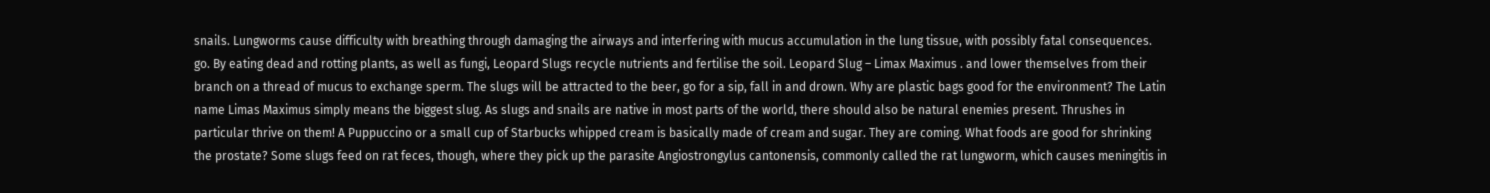snails. Lungworms cause difficulty with breathing through damaging the airways and interfering with mucus accumulation in the lung tissue, with possibly fatal consequences. go. By eating dead and rotting plants, as well as fungi, Leopard Slugs recycle nutrients and fertilise the soil. Leopard Slug – Limax Maximus . and lower themselves from their branch on a thread of mucus to exchange sperm. The slugs will be attracted to the beer, go for a sip, fall in and drown. Why are plastic bags good for the environment? The Latin name Limas Maximus simply means the biggest slug. As slugs and snails are native in most parts of the world, there should also be natural enemies present. Thrushes in particular thrive on them! A Puppuccino or a small cup of Starbucks whipped cream is basically made of cream and sugar. They are coming. What foods are good for shrinking the prostate? Some slugs feed on rat feces, though, where they pick up the parasite Angiostrongylus cantonensis, commonly called the rat lungworm, which causes meningitis in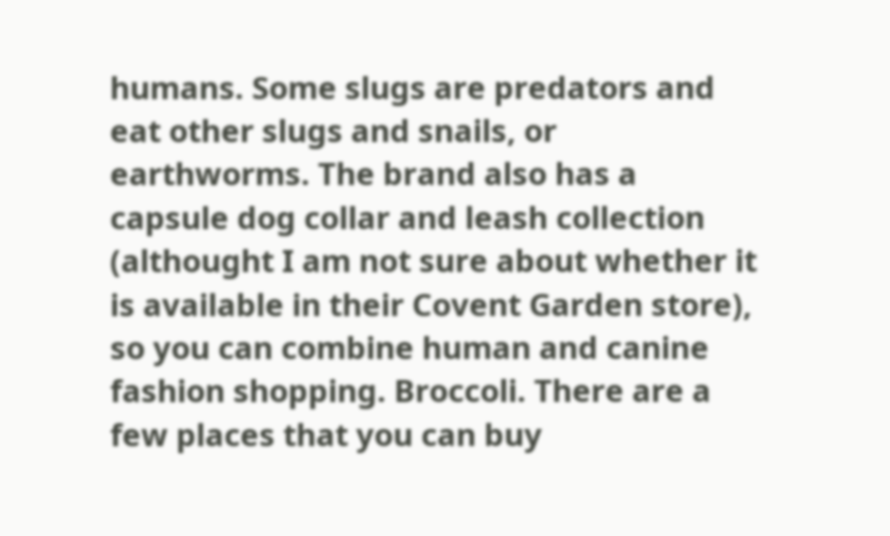humans. Some slugs are predators and eat other slugs and snails, or earthworms. The brand also has a capsule dog collar and leash collection (althought I am not sure about whether it is available in their Covent Garden store), so you can combine human and canine fashion shopping. Broccoli. There are a few places that you can buy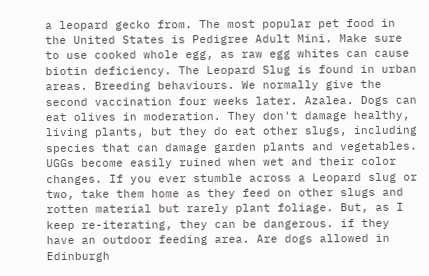a leopard gecko from. The most popular pet food in the United States is Pedigree Adult Mini. Make sure to use cooked whole egg, as raw egg whites can cause biotin deficiency. The Leopard Slug is found in urban areas. Breeding behaviours. We normally give the second vaccination four weeks later. Azalea. Dogs can eat olives in moderation. They don't damage healthy, living plants, but they do eat other slugs, including species that can damage garden plants and vegetables. UGGs become easily ruined when wet and their color changes. If you ever stumble across a Leopard slug or two, take them home as they feed on other slugs and rotten material but rarely plant foliage. But, as I keep re-iterating, they can be dangerous. if they have an outdoor feeding area. Are dogs allowed in Edinburgh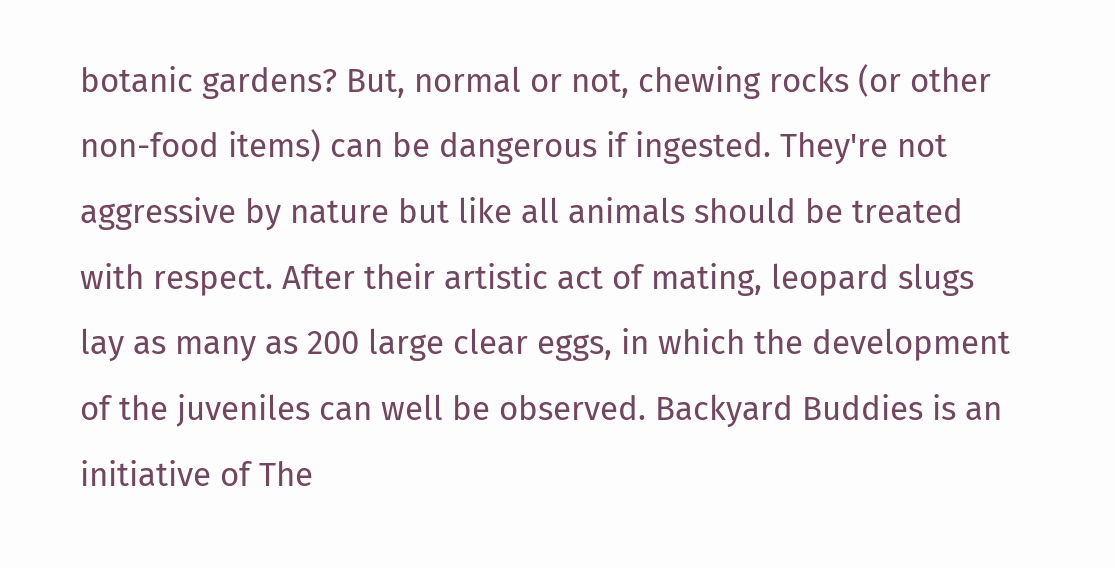botanic gardens? But, normal or not, chewing rocks (or other non-food items) can be dangerous if ingested. They're not aggressive by nature but like all animals should be treated with respect. After their artistic act of mating, leopard slugs lay as many as 200 large clear eggs, in which the development of the juveniles can well be observed. Backyard Buddies is an initiative of The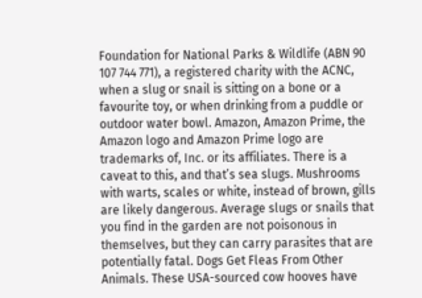Foundation for National Parks & Wildlife (ABN 90 107 744 771), a registered charity with the ACNC, when a slug or snail is sitting on a bone or a favourite toy, or when drinking from a puddle or outdoor water bowl. Amazon, Amazon Prime, the Amazon logo and Amazon Prime logo are trademarks of, Inc. or its affiliates. There is a caveat to this, and that’s sea slugs. Mushrooms with warts, scales or white, instead of brown, gills are likely dangerous. Average slugs or snails that you find in the garden are not poisonous in themselves, but they can carry parasites that are potentially fatal. Dogs Get Fleas From Other Animals. These USA-sourced cow hooves have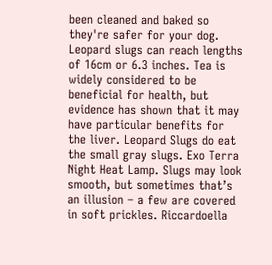been cleaned and baked so they're safer for your dog. Leopard slugs can reach lengths of 16cm or 6.3 inches. Tea is widely considered to be beneficial for health, but evidence has shown that it may have particular benefits for the liver. Leopard Slugs do eat the small gray slugs. Exo Terra Night Heat Lamp. Slugs may look smooth, but sometimes that’s an illusion – a few are covered in soft prickles. Riccardoella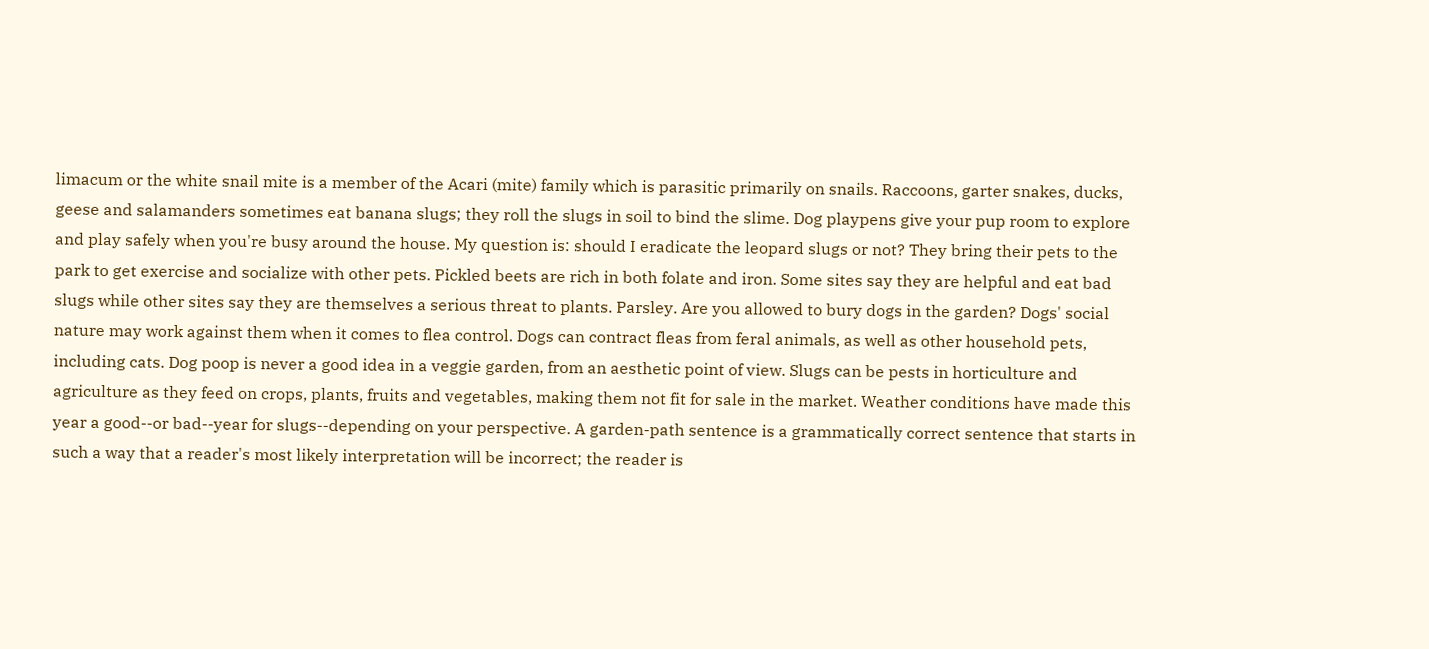limacum or the white snail mite is a member of the Acari (mite) family which is parasitic primarily on snails. Raccoons, garter snakes, ducks, geese and salamanders sometimes eat banana slugs; they roll the slugs in soil to bind the slime. Dog playpens give your pup room to explore and play safely when you're busy around the house. My question is: should I eradicate the leopard slugs or not? They bring their pets to the park to get exercise and socialize with other pets. Pickled beets are rich in both folate and iron. Some sites say they are helpful and eat bad slugs while other sites say they are themselves a serious threat to plants. Parsley. Are you allowed to bury dogs in the garden? Dogs' social nature may work against them when it comes to flea control. Dogs can contract fleas from feral animals, as well as other household pets, including cats. Dog poop is never a good idea in a veggie garden, from an aesthetic point of view. Slugs can be pests in horticulture and agriculture as they feed on crops, plants, fruits and vegetables, making them not fit for sale in the market. Weather conditions have made this year a good--or bad--year for slugs--depending on your perspective. A garden-path sentence is a grammatically correct sentence that starts in such a way that a reader's most likely interpretation will be incorrect; the reader is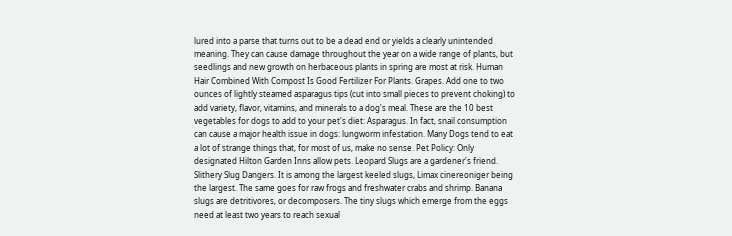lured into a parse that turns out to be a dead end or yields a clearly unintended meaning. They can cause damage throughout the year on a wide range of plants, but seedlings and new growth on herbaceous plants in spring are most at risk. Human Hair Combined With Compost Is Good Fertilizer For Plants. Grapes. Add one to two ounces of lightly steamed asparagus tips (cut into small pieces to prevent choking) to add variety, flavor, vitamins, and minerals to a dog's meal. These are the 10 best vegetables for dogs to add to your pet's diet: Asparagus. In fact, snail consumption can cause a major health issue in dogs: lungworm infestation. Many Dogs tend to eat a lot of strange things that, for most of us, make no sense. Pet Policy: Only designated Hilton Garden Inns allow pets. Leopard Slugs are a gardener's friend. Slithery Slug Dangers. It is among the largest keeled slugs, Limax cinereoniger being the largest. The same goes for raw frogs and freshwater crabs and shrimp. Banana slugs are detritivores, or decomposers. The tiny slugs which emerge from the eggs need at least two years to reach sexual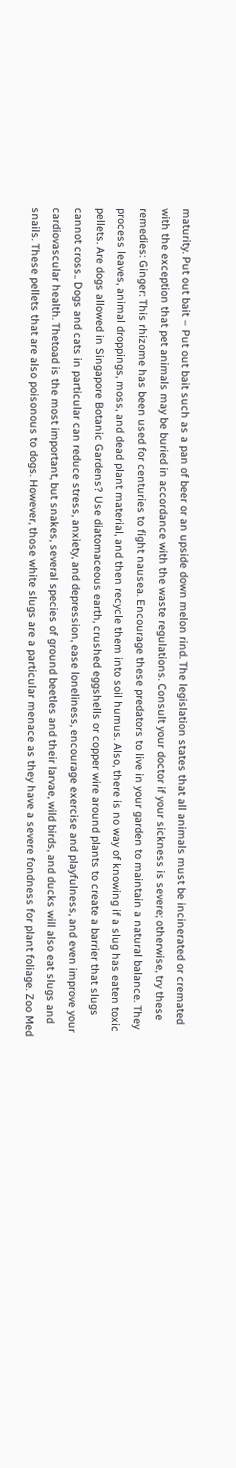maturity. Put out bait – Put out bait such as a pan of beer or an upside down melon rind. The legislation states that all animals must be incinerated or cremated with the exception that pet animals may be buried in accordance with the waste regulations. Consult your doctor if your sickness is severe; otherwise, try these remedies: Ginger: This rhizome has been used for centuries to fight nausea. Encourage these predators to live in your garden to maintain a natural balance. They process leaves, animal droppings, moss, and dead plant material, and then recycle them into soil humus. Also, there is no way of knowing if a slug has eaten toxic pellets. Are dogs allowed in Singapore Botanic Gardens? Use diatomaceous earth, crushed eggshells or copper wire around plants to create a barrier that slugs cannot cross.. Dogs and cats in particular can reduce stress, anxiety, and depression, ease loneliness, encourage exercise and playfulness, and even improve your cardiovascular health. Thetoad is the most important, but snakes, several species of ground beetles and their larvae, wild birds, and ducks will also eat slugs and snails. These pellets that are also poisonous to dogs. However, those white slugs are a particular menace as they have a severe fondness for plant foliage. Zoo Med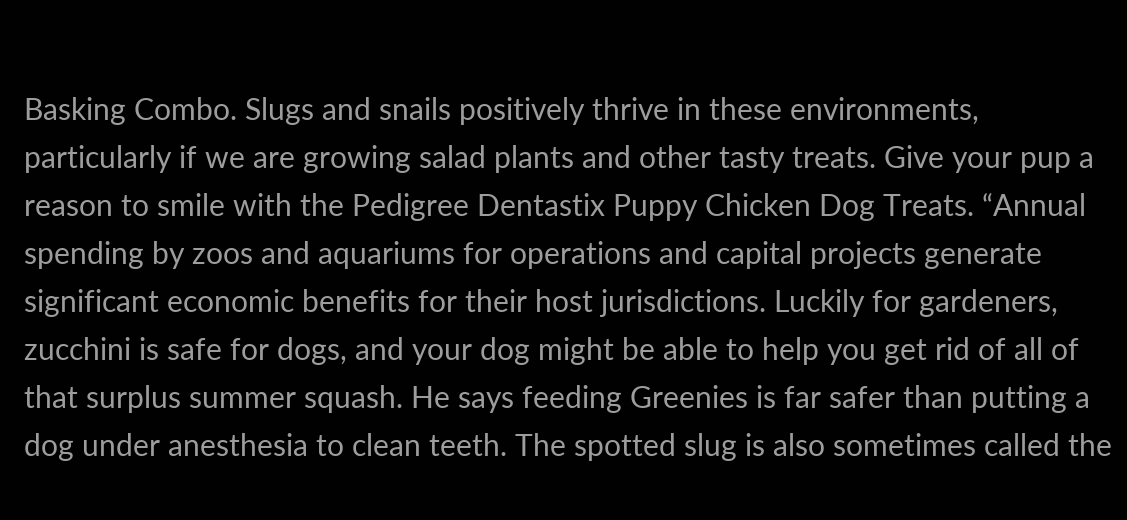Basking Combo. Slugs and snails positively thrive in these environments, particularly if we are growing salad plants and other tasty treats. Give your pup a reason to smile with the Pedigree Dentastix Puppy Chicken Dog Treats. “Annual spending by zoos and aquariums for operations and capital projects generate significant economic benefits for their host jurisdictions. Luckily for gardeners, zucchini is safe for dogs, and your dog might be able to help you get rid of all of that surplus summer squash. He says feeding Greenies is far safer than putting a dog under anesthesia to clean teeth. The spotted slug is also sometimes called the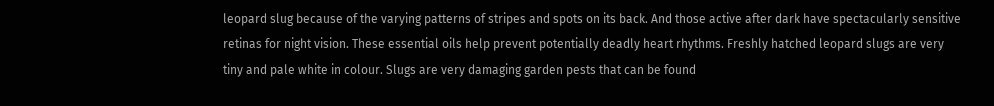leopard slug because of the varying patterns of stripes and spots on its back. And those active after dark have spectacularly sensitive retinas for night vision. These essential oils help prevent potentially deadly heart rhythms. Freshly hatched leopard slugs are very tiny and pale white in colour. Slugs are very damaging garden pests that can be found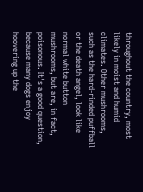throughout the country, most likely in moist and humid climates. Other mushrooms, such as the hard-rinded puffball or the death angel, look like normal white button mushrooms, but are, in fact, poisonous. It's a good question, because many dogs enjoy hoovering up the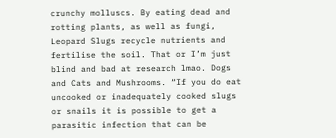crunchy molluscs. By eating dead and rotting plants, as well as fungi, Leopard Slugs recycle nutrients and fertilise the soil. That or I’m just blind and bad at research lmao. Dogs and Cats and Mushrooms. “If you do eat uncooked or inadequately cooked slugs or snails it is possible to get a parasitic infection that can be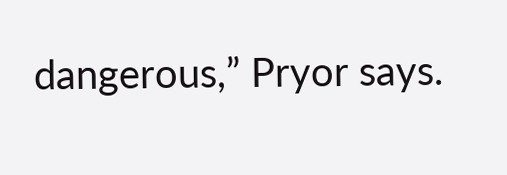dangerous,” Pryor says.